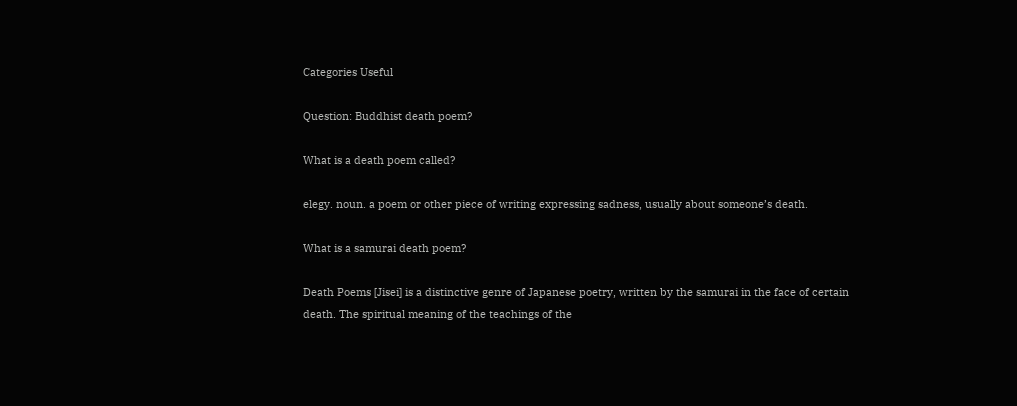Categories Useful

Question: Buddhist death poem?

What is a death poem called?

elegy. noun. a poem or other piece of writing expressing sadness, usually about someone’s death.

What is a samurai death poem?

Death Poems [Jisei] is a distinctive genre of Japanese poetry, written by the samurai in the face of certain death. The spiritual meaning of the teachings of the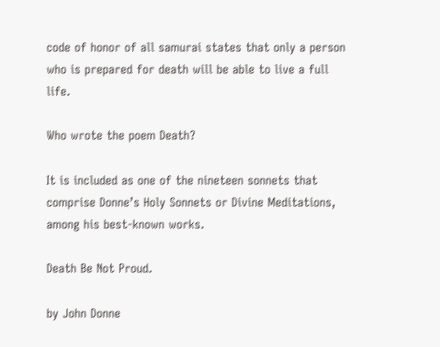code of honor of all samurai states that only a person who is prepared for death will be able to live a full life.

Who wrote the poem Death?

It is included as one of the nineteen sonnets that comprise Donne’s Holy Sonnets or Divine Meditations, among his best-known works.

Death Be Not Proud.

by John Donne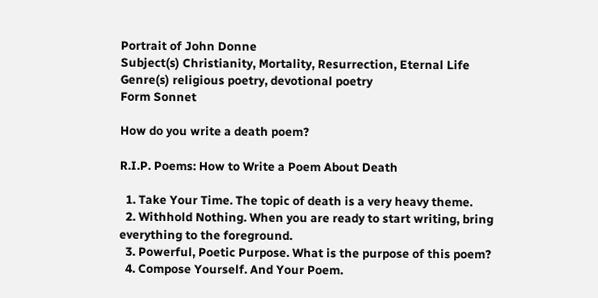Portrait of John Donne
Subject(s) Christianity, Mortality, Resurrection, Eternal Life
Genre(s) religious poetry, devotional poetry
Form Sonnet

How do you write a death poem?

R.I.P. Poems: How to Write a Poem About Death

  1. Take Your Time. The topic of death is a very heavy theme.
  2. Withhold Nothing. When you are ready to start writing, bring everything to the foreground.
  3. Powerful, Poetic Purpose. What is the purpose of this poem?
  4. Compose Yourself. And Your Poem.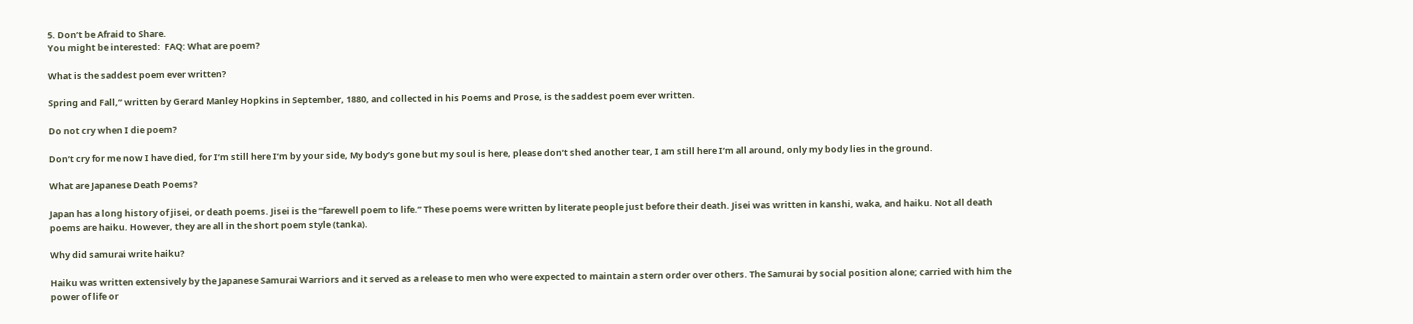5. Don’t be Afraid to Share.
You might be interested:  FAQ: What are poem?

What is the saddest poem ever written?

Spring and Fall,” written by Gerard Manley Hopkins in September, 1880, and collected in his Poems and Prose, is the saddest poem ever written.

Do not cry when I die poem?

Don’t cry for me now I have died, for I’m still here I’m by your side, My body’s gone but my soul is here, please don’t shed another tear, I am still here I’m all around, only my body lies in the ground.

What are Japanese Death Poems?

Japan has a long history of jisei, or death poems. Jisei is the “farewell poem to life.” These poems were written by literate people just before their death. Jisei was written in kanshi, waka, and haiku. Not all death poems are haiku. However, they are all in the short poem style (tanka).

Why did samurai write haiku?

Haiku was written extensively by the Japanese Samurai Warriors and it served as a release to men who were expected to maintain a stern order over others. The Samurai by social position alone; carried with him the power of life or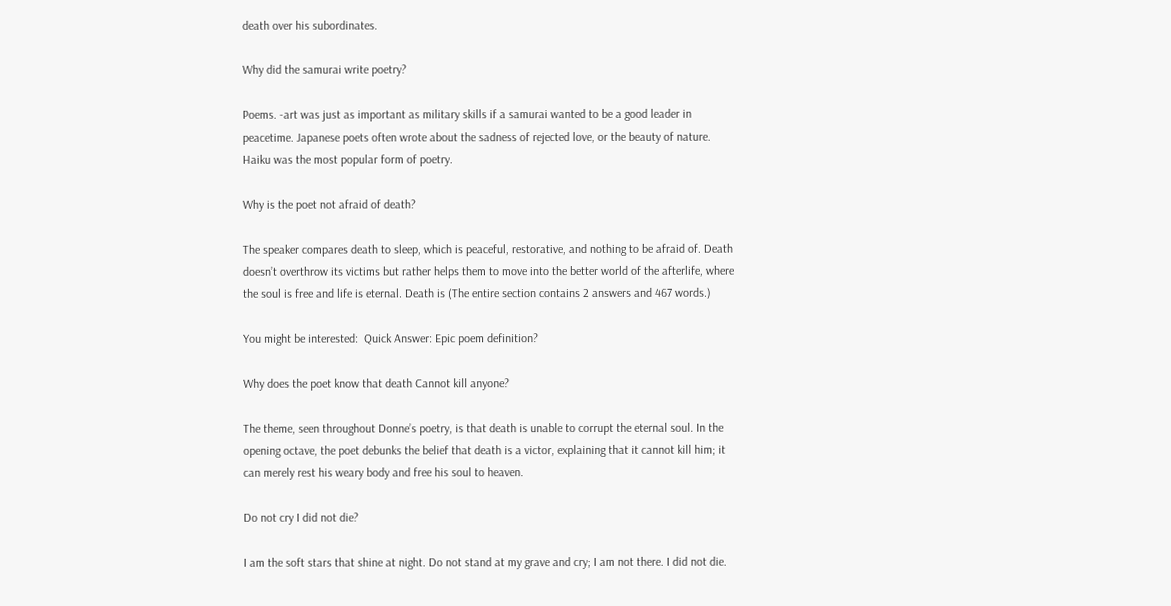death over his subordinates.

Why did the samurai write poetry?

Poems. -art was just as important as military skills if a samurai wanted to be a good leader in peacetime. Japanese poets often wrote about the sadness of rejected love, or the beauty of nature. Haiku was the most popular form of poetry.

Why is the poet not afraid of death?

The speaker compares death to sleep, which is peaceful, restorative, and nothing to be afraid of. Death doesn’t overthrow its victims but rather helps them to move into the better world of the afterlife, where the soul is free and life is eternal. Death is (The entire section contains 2 answers and 467 words.)

You might be interested:  Quick Answer: Epic poem definition?

Why does the poet know that death Cannot kill anyone?

The theme, seen throughout Donne’s poetry, is that death is unable to corrupt the eternal soul. In the opening octave, the poet debunks the belief that death is a victor, explaining that it cannot kill him; it can merely rest his weary body and free his soul to heaven.

Do not cry I did not die?

I am the soft stars that shine at night. Do not stand at my grave and cry; I am not there. I did not die.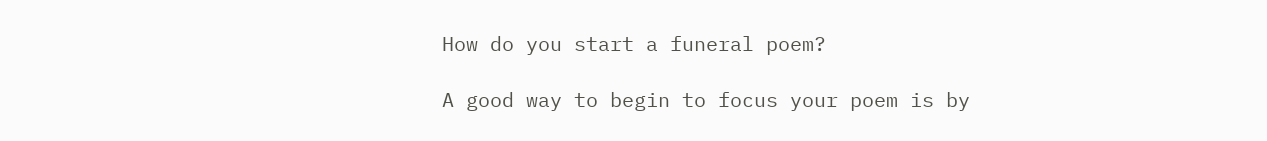How do you start a funeral poem?

A good way to begin to focus your poem is by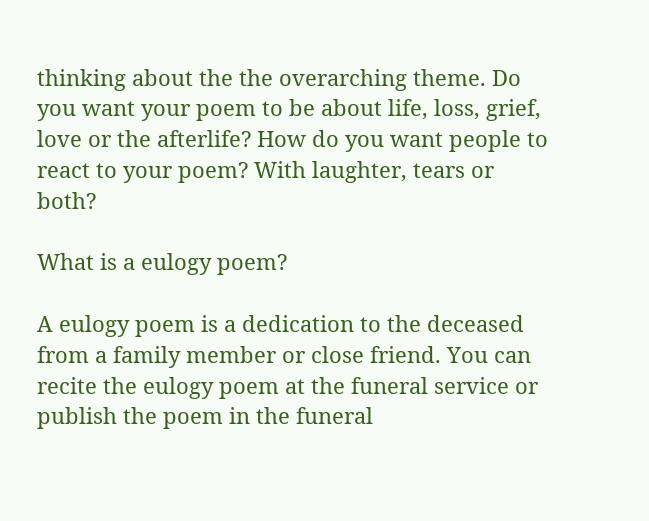thinking about the the overarching theme. Do you want your poem to be about life, loss, grief, love or the afterlife? How do you want people to react to your poem? With laughter, tears or both?

What is a eulogy poem?

A eulogy poem is a dedication to the deceased from a family member or close friend. You can recite the eulogy poem at the funeral service or publish the poem in the funeral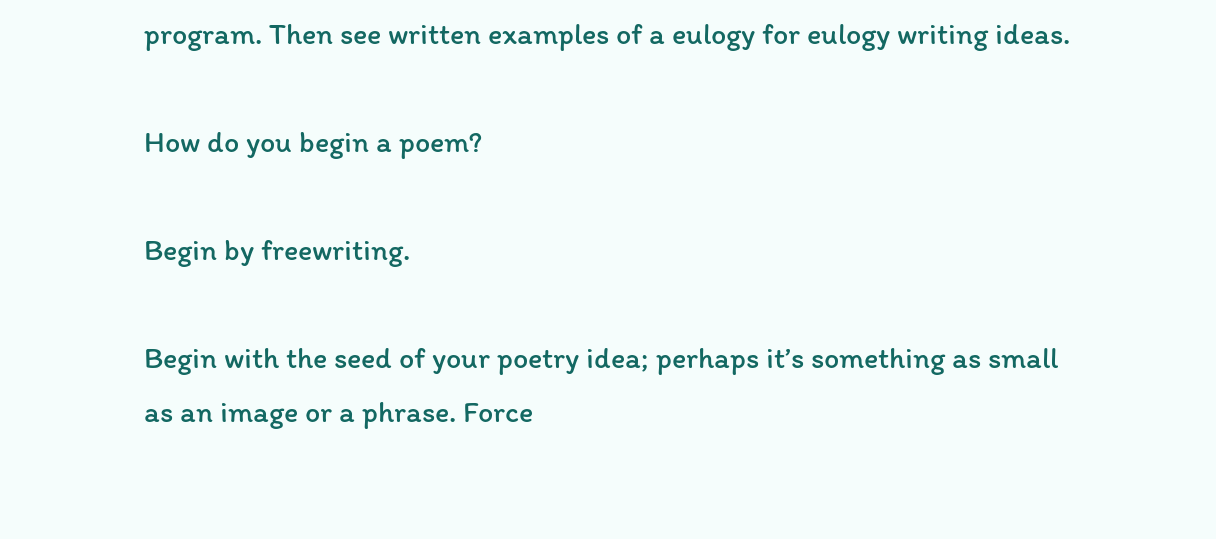program. Then see written examples of a eulogy for eulogy writing ideas.

How do you begin a poem?

Begin by freewriting.

Begin with the seed of your poetry idea; perhaps it’s something as small as an image or a phrase. Force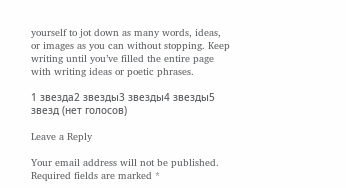yourself to jot down as many words, ideas, or images as you can without stopping. Keep writing until you’ve filled the entire page with writing ideas or poetic phrases.

1 звезда2 звезды3 звезды4 звезды5 звезд (нет голосов)

Leave a Reply

Your email address will not be published. Required fields are marked *